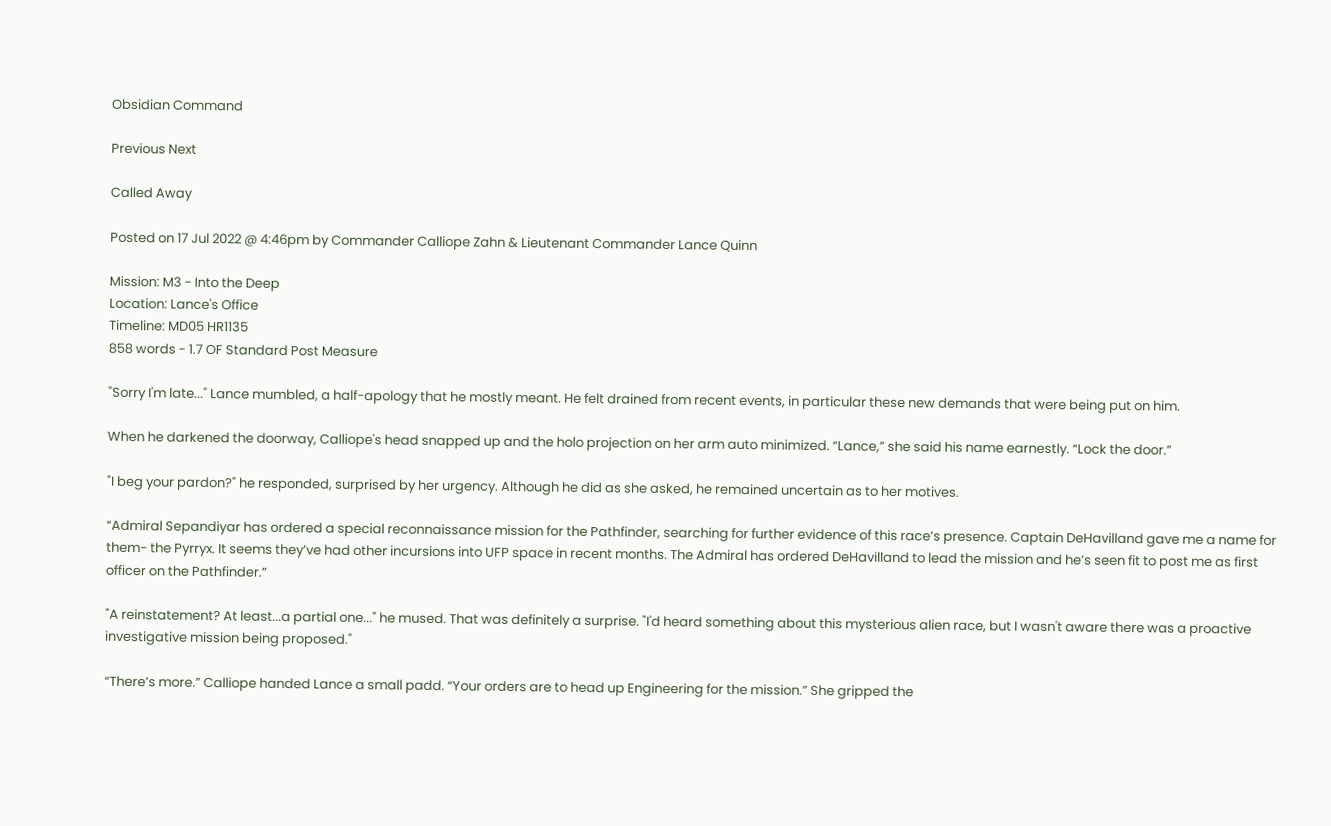Obsidian Command

Previous Next

Called Away

Posted on 17 Jul 2022 @ 4:46pm by Commander Calliope Zahn & Lieutenant Commander Lance Quinn

Mission: M3 - Into the Deep
Location: Lance's Office
Timeline: MD05 HR1135
858 words - 1.7 OF Standard Post Measure

"Sorry I'm late..." Lance mumbled, a half-apology that he mostly meant. He felt drained from recent events, in particular these new demands that were being put on him.

When he darkened the doorway, Calliope's head snapped up and the holo projection on her arm auto minimized. “Lance,” she said his name earnestly. “Lock the door.”

"I beg your pardon?" he responded, surprised by her urgency. Although he did as she asked, he remained uncertain as to her motives.

“Admiral Sepandiyar has ordered a special reconnaissance mission for the Pathfinder, searching for further evidence of this race’s presence. Captain DeHavilland gave me a name for them- the Pyrryx. It seems they’ve had other incursions into UFP space in recent months. The Admiral has ordered DeHavilland to lead the mission and he’s seen fit to post me as first officer on the Pathfinder.”

"A reinstatement? At least...a partial one..." he mused. That was definitely a surprise. "I'd heard something about this mysterious alien race, but I wasn't aware there was a proactive investigative mission being proposed."

“There’s more.” Calliope handed Lance a small padd. “Your orders are to head up Engineering for the mission.” She gripped the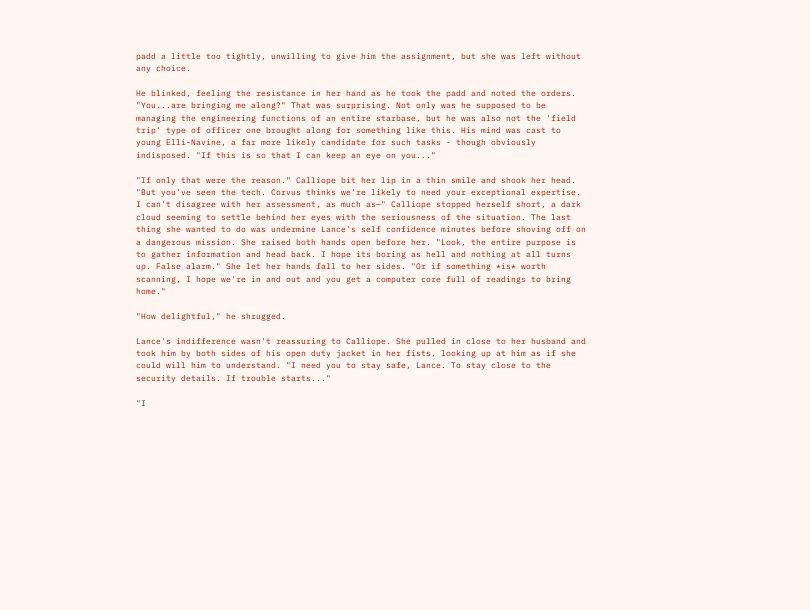padd a little too tightly, unwilling to give him the assignment, but she was left without any choice.

He blinked, feeling the resistance in her hand as he took the padd and noted the orders. "You...are bringing me along?" That was surprising. Not only was he supposed to be managing the engineering functions of an entire starbase, but he was also not the 'field trip' type of officer one brought along for something like this. His mind was cast to young Elli-Navine, a far more likely candidate for such tasks - though obviously indisposed. "If this is so that I can keep an eye on you..."

"If only that were the reason." Calliope bit her lip in a thin smile and shook her head. "But you've seen the tech. Corvus thinks we're likely to need your exceptional expertise. I can't disagree with her assessment, as much as—" Calliope stopped herself short, a dark cloud seeming to settle behind her eyes with the seriousness of the situation. The last thing she wanted to do was undermine Lance's self confidence minutes before shoving off on a dangerous mission. She raised both hands open before her. "Look, the entire purpose is to gather information and head back. I hope its boring as hell and nothing at all turns up. False alarm." She let her hands fall to her sides. "Or if something *is* worth scanning, I hope we're in and out and you get a computer core full of readings to bring home."

"How delightful," he shrugged.

Lance's indifference wasn't reassuring to Calliope. She pulled in close to her husband and took him by both sides of his open duty jacket in her fists, looking up at him as if she could will him to understand. "I need you to stay safe, Lance. To stay close to the security details. If trouble starts..."

"I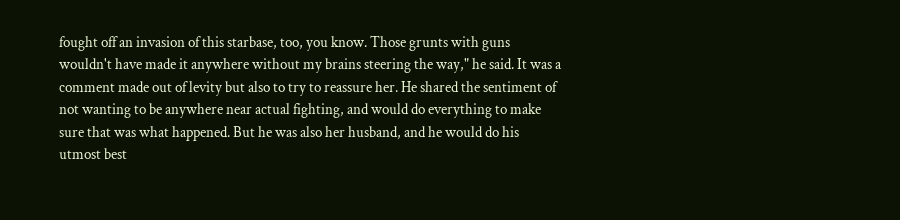fought off an invasion of this starbase, too, you know. Those grunts with guns wouldn't have made it anywhere without my brains steering the way," he said. It was a comment made out of levity but also to try to reassure her. He shared the sentiment of not wanting to be anywhere near actual fighting, and would do everything to make sure that was what happened. But he was also her husband, and he would do his utmost best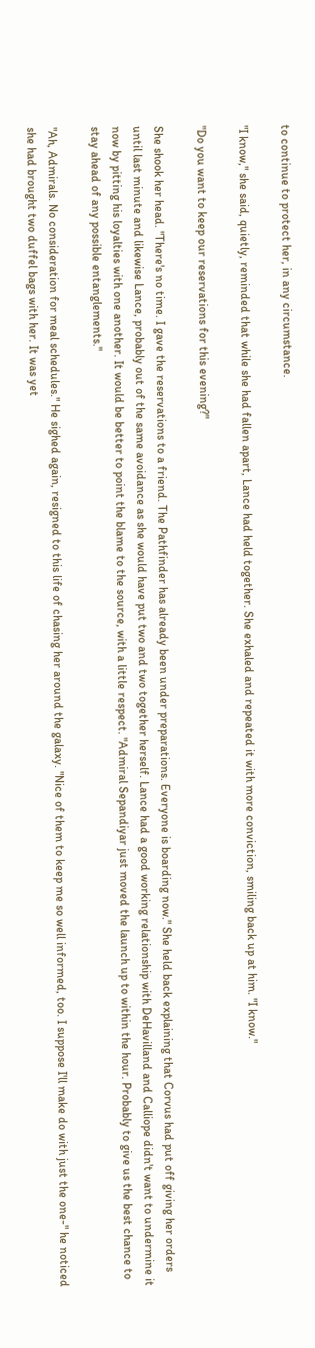to continue to protect her, in any circumstance.

"I know," she said, quietly, reminded that while she had fallen apart, Lance had held together. She exhaled and repeated it with more conviction, smiling back up at him. "I know."

"Do you want to keep our reservations for this evening?"

She shook her head. "There's no time. I gave the reservations to a friend. The Pathfinder has already been under preparations. Everyone is boarding now." She held back explaining that Corvus had put off giving her orders until last minute and likewise Lance, probably out of the same avoidance as she would have put two and two together herself. Lance had a good working relationship with DeHavilland and Calliope didn't want to undermine it now by pitting his loyalties with one another. It would be better to point the blame to the source, with a little respect. "Admiral Sepandiyar just moved the launch up to within the hour. Probably to give us the best chance to stay ahead of any possible entanglements."

"Ah, Admirals. No consideration for meal schedules." He sighed again, resigned to this life of chasing her around the galaxy. "Nice of them to keep me so well informed, too. I suppose I'll make do with just the one-" he noticed she had brought two duffel bags with her. It was yet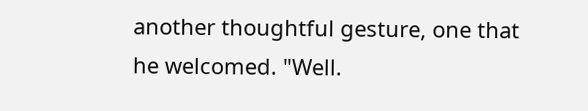another thoughtful gesture, one that he welcomed. "Well.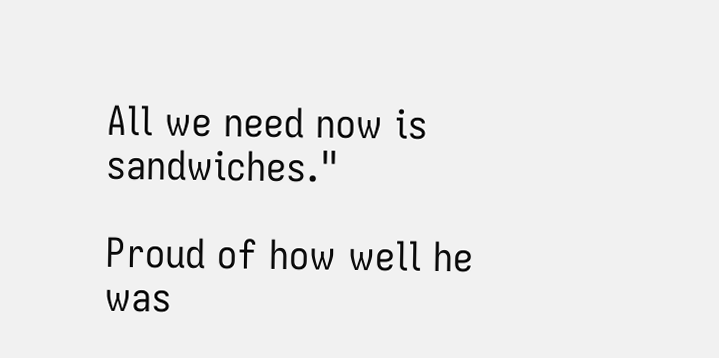All we need now is sandwiches."

Proud of how well he was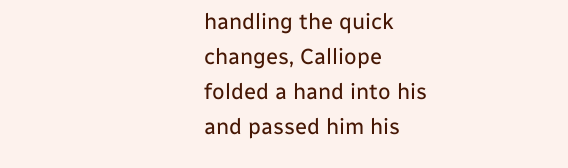handling the quick changes, Calliope folded a hand into his and passed him his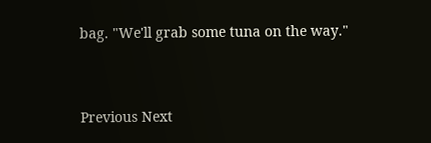bag. "We'll grab some tuna on the way."


Previous Next